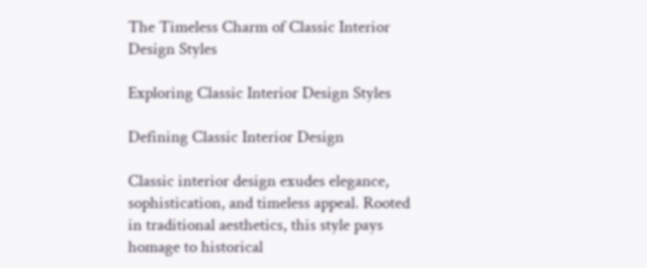The Timeless Charm of Classic Interior Design Styles

Exploring Classic Interior Design Styles

Defining Classic Interior Design

Classic interior design exudes elegance, sophistication, and timeless appeal. Rooted in traditional aesthetics, this style pays homage to historical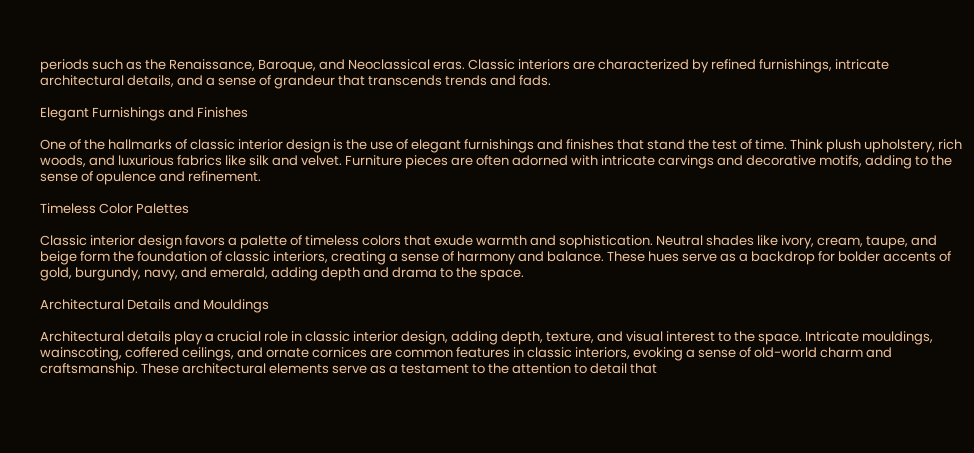periods such as the Renaissance, Baroque, and Neoclassical eras. Classic interiors are characterized by refined furnishings, intricate architectural details, and a sense of grandeur that transcends trends and fads.

Elegant Furnishings and Finishes

One of the hallmarks of classic interior design is the use of elegant furnishings and finishes that stand the test of time. Think plush upholstery, rich woods, and luxurious fabrics like silk and velvet. Furniture pieces are often adorned with intricate carvings and decorative motifs, adding to the sense of opulence and refinement.

Timeless Color Palettes

Classic interior design favors a palette of timeless colors that exude warmth and sophistication. Neutral shades like ivory, cream, taupe, and beige form the foundation of classic interiors, creating a sense of harmony and balance. These hues serve as a backdrop for bolder accents of gold, burgundy, navy, and emerald, adding depth and drama to the space.

Architectural Details and Mouldings

Architectural details play a crucial role in classic interior design, adding depth, texture, and visual interest to the space. Intricate mouldings, wainscoting, coffered ceilings, and ornate cornices are common features in classic interiors, evoking a sense of old-world charm and craftsmanship. These architectural elements serve as a testament to the attention to detail that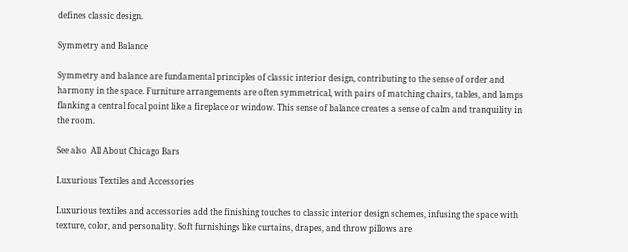defines classic design.

Symmetry and Balance

Symmetry and balance are fundamental principles of classic interior design, contributing to the sense of order and harmony in the space. Furniture arrangements are often symmetrical, with pairs of matching chairs, tables, and lamps flanking a central focal point like a fireplace or window. This sense of balance creates a sense of calm and tranquility in the room.

See also  All About Chicago Bars

Luxurious Textiles and Accessories

Luxurious textiles and accessories add the finishing touches to classic interior design schemes, infusing the space with texture, color, and personality. Soft furnishings like curtains, drapes, and throw pillows are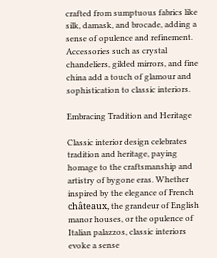crafted from sumptuous fabrics like silk, damask, and brocade, adding a sense of opulence and refinement. Accessories such as crystal chandeliers, gilded mirrors, and fine china add a touch of glamour and sophistication to classic interiors.

Embracing Tradition and Heritage

Classic interior design celebrates tradition and heritage, paying homage to the craftsmanship and artistry of bygone eras. Whether inspired by the elegance of French châteaux, the grandeur of English manor houses, or the opulence of Italian palazzos, classic interiors evoke a sense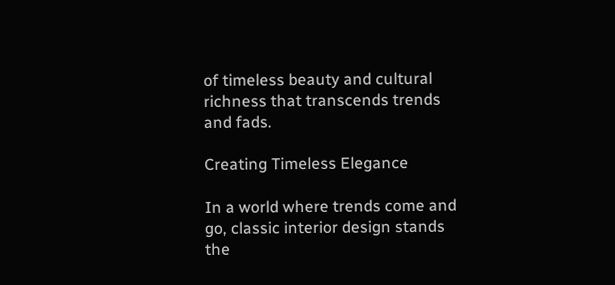of timeless beauty and cultural richness that transcends trends and fads.

Creating Timeless Elegance

In a world where trends come and go, classic interior design stands the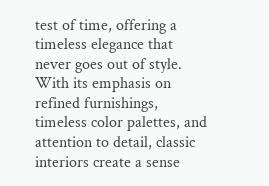test of time, offering a timeless elegance that never goes out of style. With its emphasis on refined furnishings, timeless color palettes, and attention to detail, classic interiors create a sense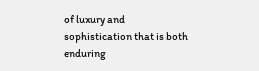of luxury and sophistication that is both enduring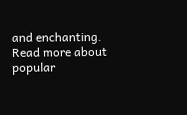and enchanting. Read more about popular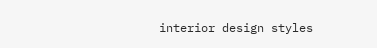interior design styles